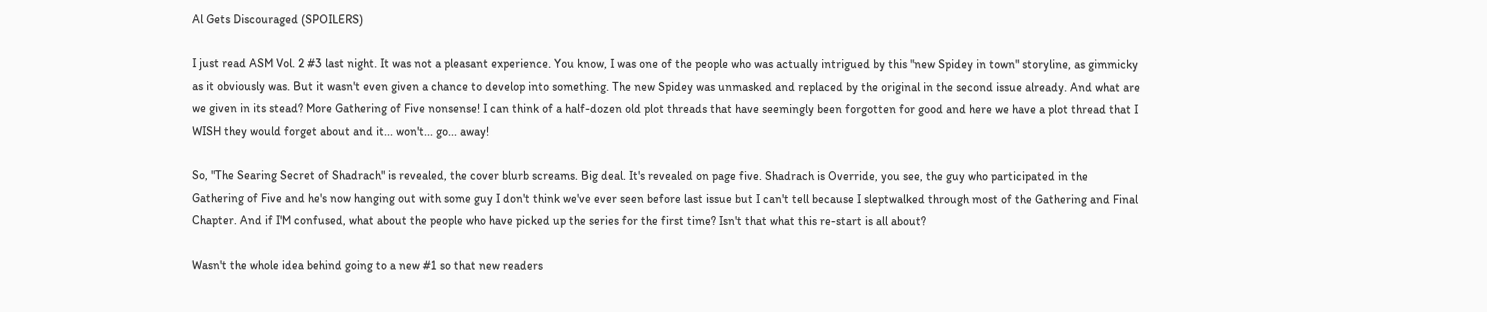Al Gets Discouraged (SPOILERS)

I just read ASM Vol. 2 #3 last night. It was not a pleasant experience. You know, I was one of the people who was actually intrigued by this "new Spidey in town" storyline, as gimmicky as it obviously was. But it wasn't even given a chance to develop into something. The new Spidey was unmasked and replaced by the original in the second issue already. And what are we given in its stead? More Gathering of Five nonsense! I can think of a half-dozen old plot threads that have seemingly been forgotten for good and here we have a plot thread that I WISH they would forget about and it... won't... go... away!

So, "The Searing Secret of Shadrach" is revealed, the cover blurb screams. Big deal. It's revealed on page five. Shadrach is Override, you see, the guy who participated in the Gathering of Five and he's now hanging out with some guy I don't think we've ever seen before last issue but I can't tell because I sleptwalked through most of the Gathering and Final Chapter. And if I'M confused, what about the people who have picked up the series for the first time? Isn't that what this re-start is all about?

Wasn't the whole idea behind going to a new #1 so that new readers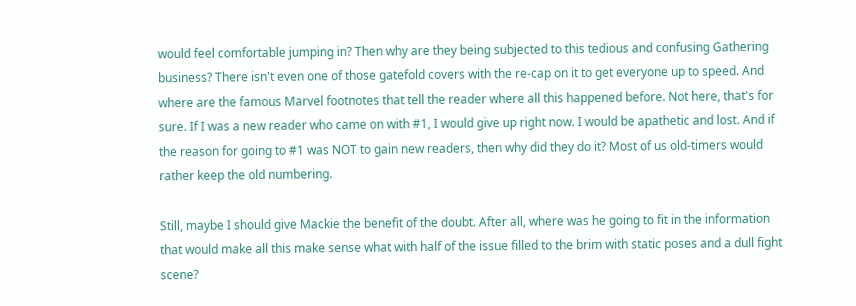would feel comfortable jumping in? Then why are they being subjected to this tedious and confusing Gathering business? There isn't even one of those gatefold covers with the re-cap on it to get everyone up to speed. And where are the famous Marvel footnotes that tell the reader where all this happened before. Not here, that's for sure. If I was a new reader who came on with #1, I would give up right now. I would be apathetic and lost. And if the reason for going to #1 was NOT to gain new readers, then why did they do it? Most of us old-timers would rather keep the old numbering.

Still, maybe I should give Mackie the benefit of the doubt. After all, where was he going to fit in the information that would make all this make sense what with half of the issue filled to the brim with static poses and a dull fight scene?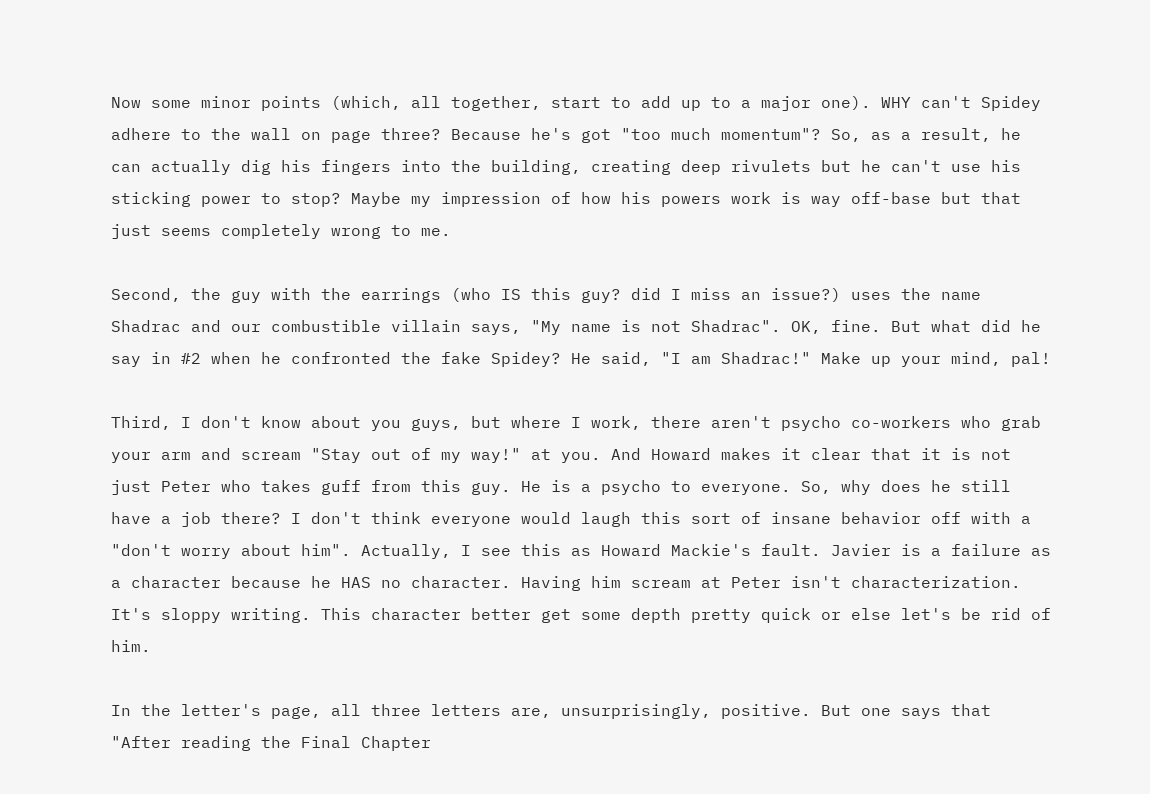Now some minor points (which, all together, start to add up to a major one). WHY can't Spidey adhere to the wall on page three? Because he's got "too much momentum"? So, as a result, he can actually dig his fingers into the building, creating deep rivulets but he can't use his sticking power to stop? Maybe my impression of how his powers work is way off-base but that just seems completely wrong to me.

Second, the guy with the earrings (who IS this guy? did I miss an issue?) uses the name Shadrac and our combustible villain says, "My name is not Shadrac". OK, fine. But what did he say in #2 when he confronted the fake Spidey? He said, "I am Shadrac!" Make up your mind, pal!

Third, I don't know about you guys, but where I work, there aren't psycho co-workers who grab your arm and scream "Stay out of my way!" at you. And Howard makes it clear that it is not just Peter who takes guff from this guy. He is a psycho to everyone. So, why does he still have a job there? I don't think everyone would laugh this sort of insane behavior off with a "don't worry about him". Actually, I see this as Howard Mackie's fault. Javier is a failure as a character because he HAS no character. Having him scream at Peter isn't characterization. It's sloppy writing. This character better get some depth pretty quick or else let's be rid of him.

In the letter's page, all three letters are, unsurprisingly, positive. But one says that "After reading the Final Chapter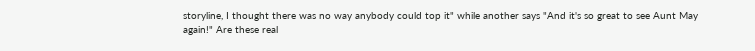storyline, I thought there was no way anybody could top it" while another says "And it's so great to see Aunt May again!" Are these real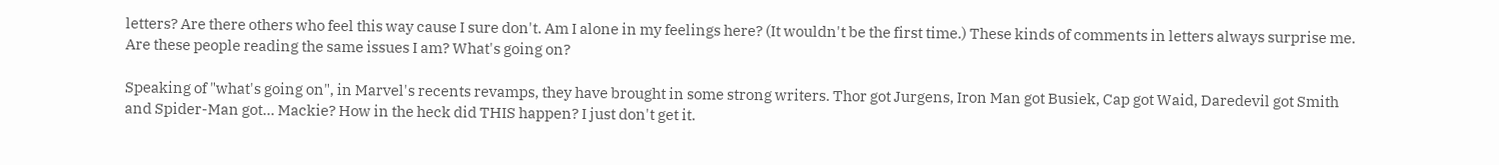letters? Are there others who feel this way cause I sure don't. Am I alone in my feelings here? (It wouldn't be the first time.) These kinds of comments in letters always surprise me. Are these people reading the same issues I am? What's going on?

Speaking of "what's going on", in Marvel's recents revamps, they have brought in some strong writers. Thor got Jurgens, Iron Man got Busiek, Cap got Waid, Daredevil got Smith and Spider-Man got... Mackie? How in the heck did THIS happen? I just don't get it.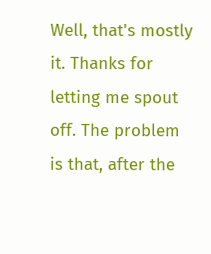Well, that's mostly it. Thanks for letting me spout off. The problem is that, after the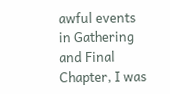awful events in Gathering and Final Chapter, I was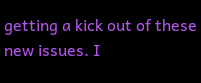getting a kick out of these new issues. I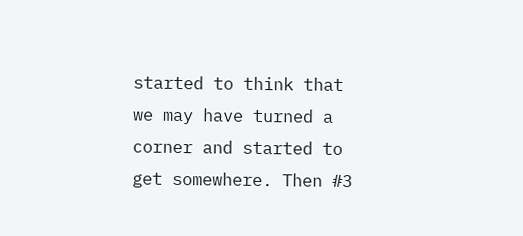started to think that we may have turned a corner and started to get somewhere. Then #3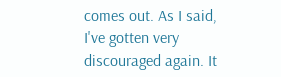comes out. As I said, I've gotten very discouraged again. It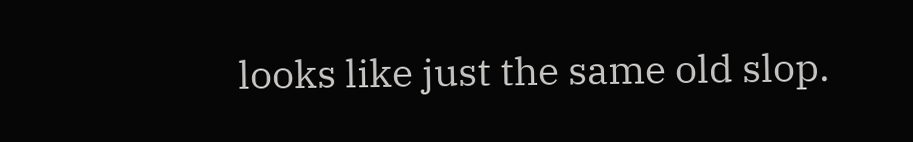looks like just the same old slop.